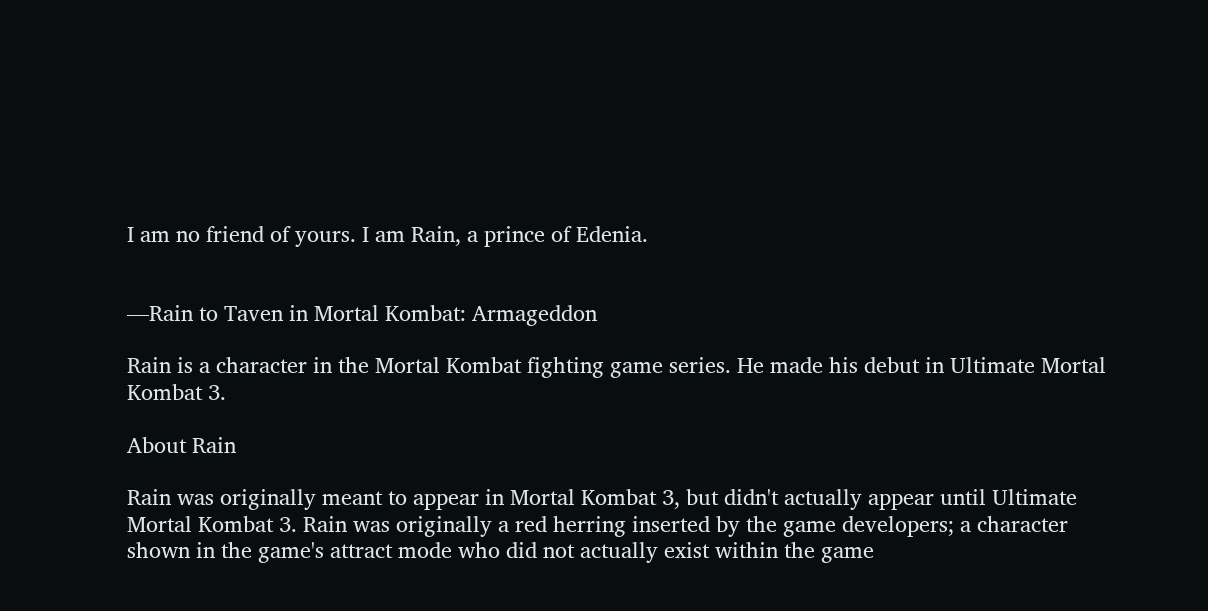I am no friend of yours. I am Rain, a prince of Edenia.


—Rain to Taven in Mortal Kombat: Armageddon

Rain is a character in the Mortal Kombat fighting game series. He made his debut in Ultimate Mortal Kombat 3.

About Rain

Rain was originally meant to appear in Mortal Kombat 3, but didn't actually appear until Ultimate Mortal Kombat 3. Rain was originally a red herring inserted by the game developers; a character shown in the game's attract mode who did not actually exist within the game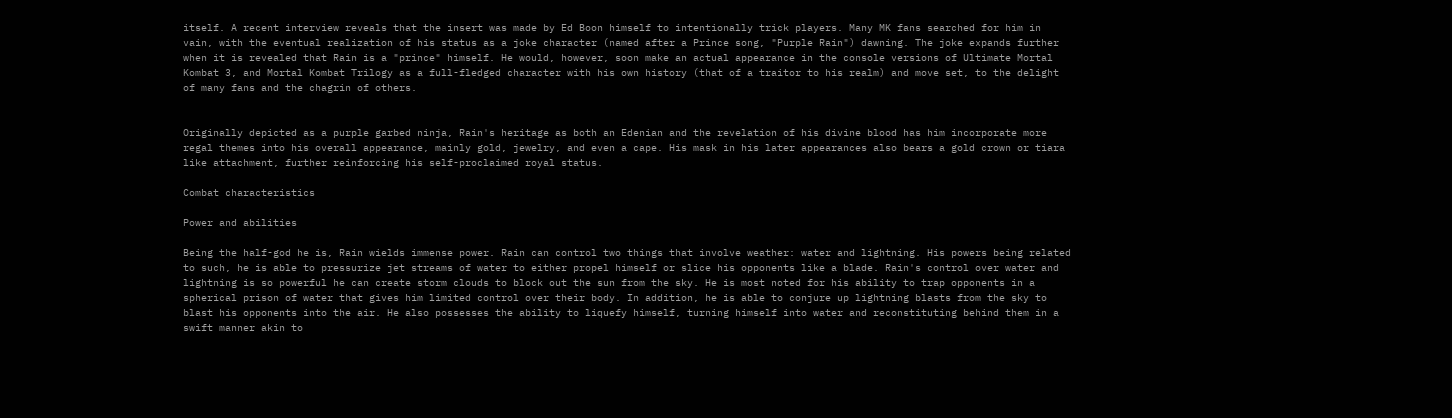itself. A recent interview reveals that the insert was made by Ed Boon himself to intentionally trick players. Many MK fans searched for him in vain, with the eventual realization of his status as a joke character (named after a Prince song, "Purple Rain") dawning. The joke expands further when it is revealed that Rain is a "prince" himself. He would, however, soon make an actual appearance in the console versions of Ultimate Mortal Kombat 3, and Mortal Kombat Trilogy as a full-fledged character with his own history (that of a traitor to his realm) and move set, to the delight of many fans and the chagrin of others.


Originally depicted as a purple garbed ninja, Rain's heritage as both an Edenian and the revelation of his divine blood has him incorporate more regal themes into his overall appearance, mainly gold, jewelry, and even a cape. His mask in his later appearances also bears a gold crown or tiara like attachment, further reinforcing his self-proclaimed royal status.

Combat characteristics

Power and abilities

Being the half-god he is, Rain wields immense power. Rain can control two things that involve weather: water and lightning. His powers being related to such, he is able to pressurize jet streams of water to either propel himself or slice his opponents like a blade. Rain's control over water and lightning is so powerful he can create storm clouds to block out the sun from the sky. He is most noted for his ability to trap opponents in a spherical prison of water that gives him limited control over their body. In addition, he is able to conjure up lightning blasts from the sky to blast his opponents into the air. He also possesses the ability to liquefy himself, turning himself into water and reconstituting behind them in a swift manner akin to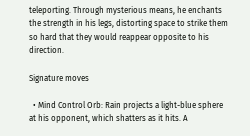teleporting. Through mysterious means, he enchants the strength in his legs, distorting space to strike them so hard that they would reappear opposite to his direction.

Signature moves

  • Mind Control Orb: Rain projects a light-blue sphere at his opponent, which shatters as it hits. A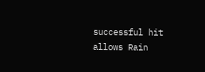successful hit allows Rain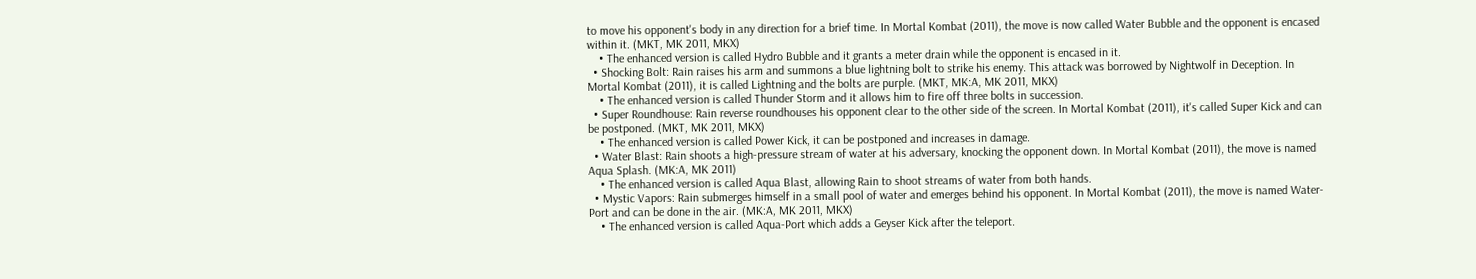to move his opponent's body in any direction for a brief time. In Mortal Kombat (2011), the move is now called Water Bubble and the opponent is encased within it. (MKT, MK 2011, MKX)
    • The enhanced version is called Hydro Bubble and it grants a meter drain while the opponent is encased in it.
  • Shocking Bolt: Rain raises his arm and summons a blue lightning bolt to strike his enemy. This attack was borrowed by Nightwolf in Deception. In Mortal Kombat (2011), it is called Lightning and the bolts are purple. (MKT, MK:A, MK 2011, MKX)
    • The enhanced version is called Thunder Storm and it allows him to fire off three bolts in succession.
  • Super Roundhouse: Rain reverse roundhouses his opponent clear to the other side of the screen. In Mortal Kombat (2011), it's called Super Kick and can be postponed. (MKT, MK 2011, MKX)
    • The enhanced version is called Power Kick, it can be postponed and increases in damage.
  • Water Blast: Rain shoots a high-pressure stream of water at his adversary, knocking the opponent down. In Mortal Kombat (2011), the move is named Aqua Splash. (MK:A, MK 2011)
    • The enhanced version is called Aqua Blast, allowing Rain to shoot streams of water from both hands.
  • Mystic Vapors: Rain submerges himself in a small pool of water and emerges behind his opponent. In Mortal Kombat (2011), the move is named Water-Port and can be done in the air. (MK:A, MK 2011, MKX)
    • The enhanced version is called Aqua-Port which adds a Geyser Kick after the teleport.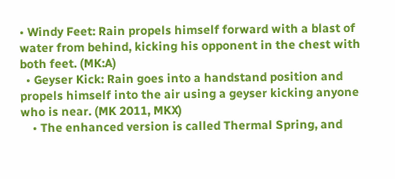• Windy Feet: Rain propels himself forward with a blast of water from behind, kicking his opponent in the chest with both feet. (MK:A)
  • Geyser Kick: Rain goes into a handstand position and propels himself into the air using a geyser kicking anyone who is near. (MK 2011, MKX)
    • The enhanced version is called Thermal Spring, and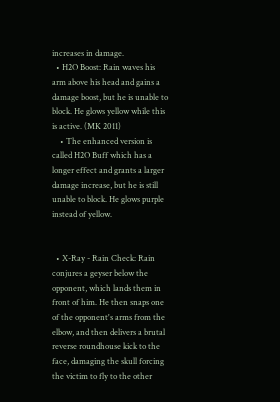increases in damage.
  • H2O Boost: Rain waves his arm above his head and gains a damage boost, but he is unable to block. He glows yellow while this is active. (MK 2011)
    • The enhanced version is called H2O Buff which has a longer effect and grants a larger damage increase, but he is still unable to block. He glows purple instead of yellow.


  • X-Ray - Rain Check: Rain conjures a geyser below the opponent, which lands them in front of him. He then snaps one of the opponent's arms from the elbow, and then delivers a brutal reverse roundhouse kick to the face, damaging the skull forcing the victim to fly to the other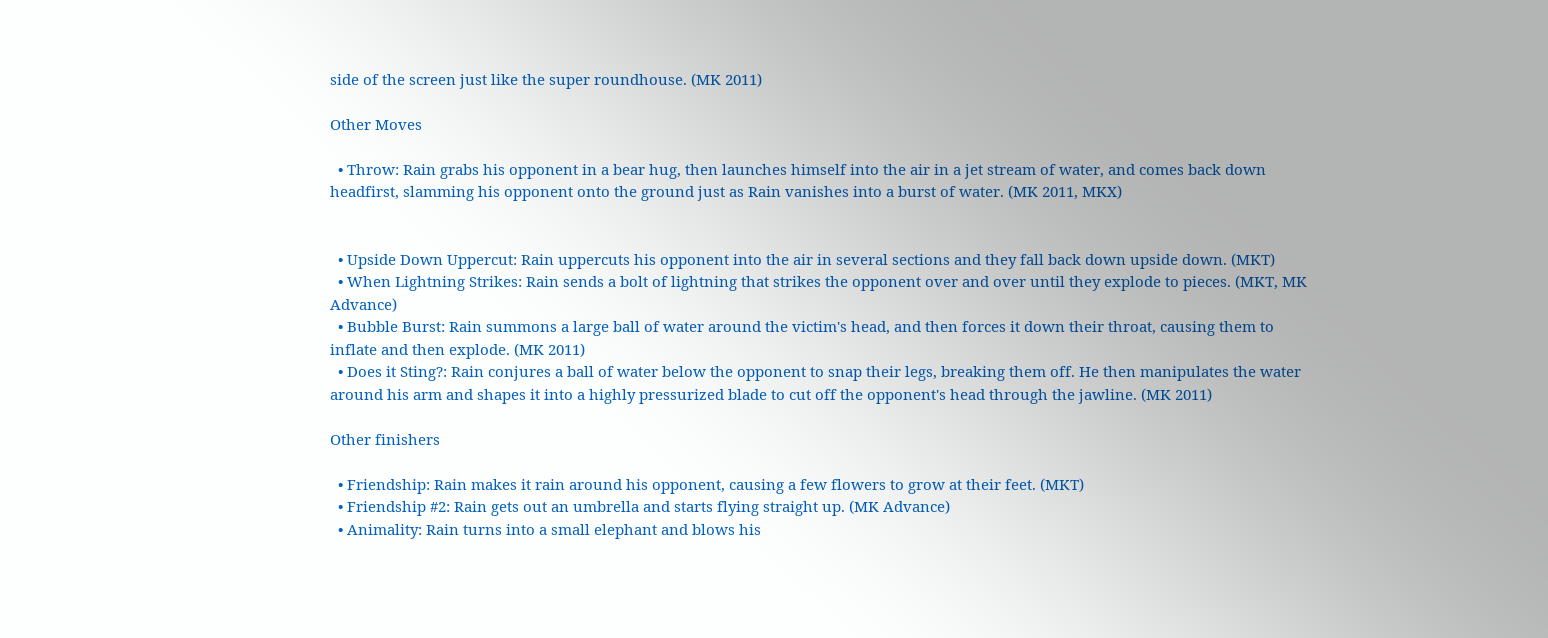side of the screen just like the super roundhouse. (MK 2011)

Other Moves

  • Throw: Rain grabs his opponent in a bear hug, then launches himself into the air in a jet stream of water, and comes back down headfirst, slamming his opponent onto the ground just as Rain vanishes into a burst of water. (MK 2011, MKX)


  • Upside Down Uppercut: Rain uppercuts his opponent into the air in several sections and they fall back down upside down. (MKT)
  • When Lightning Strikes: Rain sends a bolt of lightning that strikes the opponent over and over until they explode to pieces. (MKT, MK Advance)
  • Bubble Burst: Rain summons a large ball of water around the victim's head, and then forces it down their throat, causing them to inflate and then explode. (MK 2011)
  • Does it Sting?: Rain conjures a ball of water below the opponent to snap their legs, breaking them off. He then manipulates the water around his arm and shapes it into a highly pressurized blade to cut off the opponent's head through the jawline. (MK 2011)

Other finishers

  • Friendship: Rain makes it rain around his opponent, causing a few flowers to grow at their feet. (MKT)
  • Friendship #2: Rain gets out an umbrella and starts flying straight up. (MK Advance)
  • Animality: Rain turns into a small elephant and blows his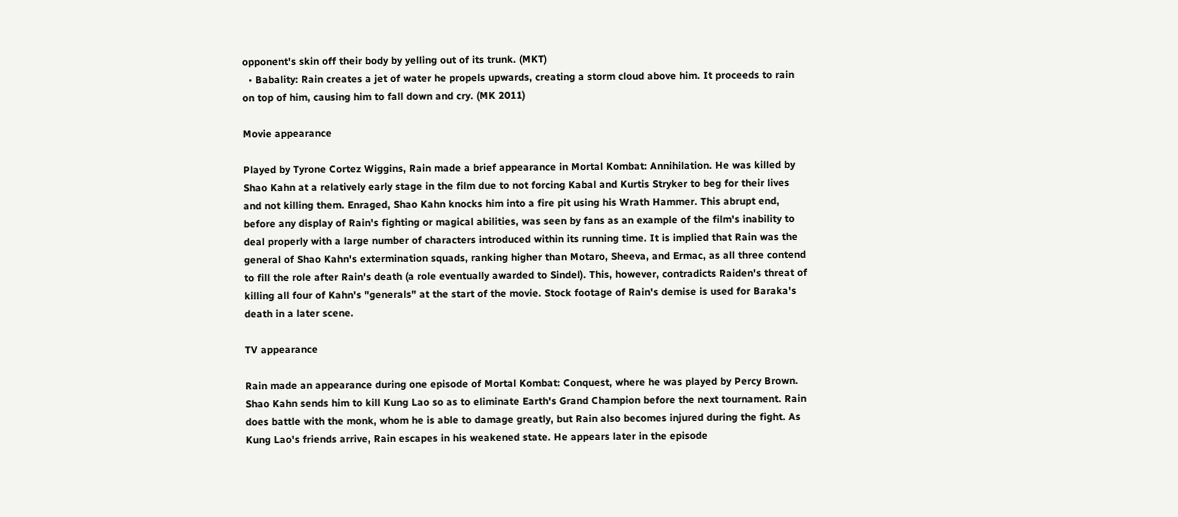opponent's skin off their body by yelling out of its trunk. (MKT)
  • Babality: Rain creates a jet of water he propels upwards, creating a storm cloud above him. It proceeds to rain on top of him, causing him to fall down and cry. (MK 2011)

Movie appearance

Played by Tyrone Cortez Wiggins, Rain made a brief appearance in Mortal Kombat: Annihilation. He was killed by Shao Kahn at a relatively early stage in the film due to not forcing Kabal and Kurtis Stryker to beg for their lives and not killing them. Enraged, Shao Kahn knocks him into a fire pit using his Wrath Hammer. This abrupt end, before any display of Rain's fighting or magical abilities, was seen by fans as an example of the film's inability to deal properly with a large number of characters introduced within its running time. It is implied that Rain was the general of Shao Kahn's extermination squads, ranking higher than Motaro, Sheeva, and Ermac, as all three contend to fill the role after Rain's death (a role eventually awarded to Sindel). This, however, contradicts Raiden's threat of killing all four of Kahn's "generals" at the start of the movie. Stock footage of Rain's demise is used for Baraka's death in a later scene.

TV appearance

Rain made an appearance during one episode of Mortal Kombat: Conquest, where he was played by Percy Brown. Shao Kahn sends him to kill Kung Lao so as to eliminate Earth's Grand Champion before the next tournament. Rain does battle with the monk, whom he is able to damage greatly, but Rain also becomes injured during the fight. As Kung Lao's friends arrive, Rain escapes in his weakened state. He appears later in the episode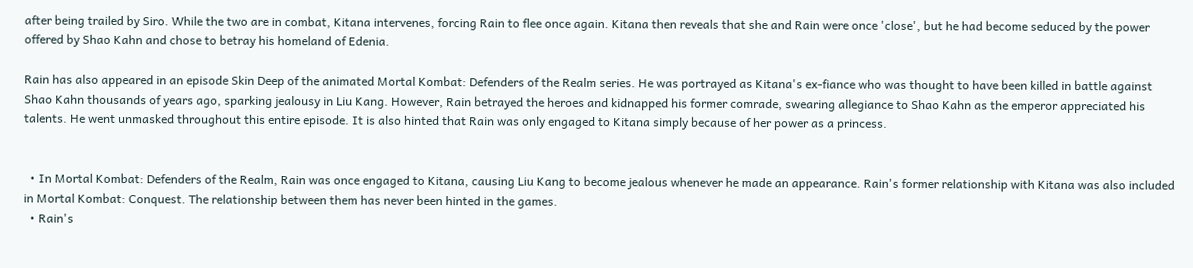after being trailed by Siro. While the two are in combat, Kitana intervenes, forcing Rain to flee once again. Kitana then reveals that she and Rain were once 'close', but he had become seduced by the power offered by Shao Kahn and chose to betray his homeland of Edenia.

Rain has also appeared in an episode Skin Deep of the animated Mortal Kombat: Defenders of the Realm series. He was portrayed as Kitana's ex-fiance who was thought to have been killed in battle against Shao Kahn thousands of years ago, sparking jealousy in Liu Kang. However, Rain betrayed the heroes and kidnapped his former comrade, swearing allegiance to Shao Kahn as the emperor appreciated his talents. He went unmasked throughout this entire episode. It is also hinted that Rain was only engaged to Kitana simply because of her power as a princess.


  • In Mortal Kombat: Defenders of the Realm, Rain was once engaged to Kitana, causing Liu Kang to become jealous whenever he made an appearance. Rain's former relationship with Kitana was also included in Mortal Kombat: Conquest. The relationship between them has never been hinted in the games.
  • Rain's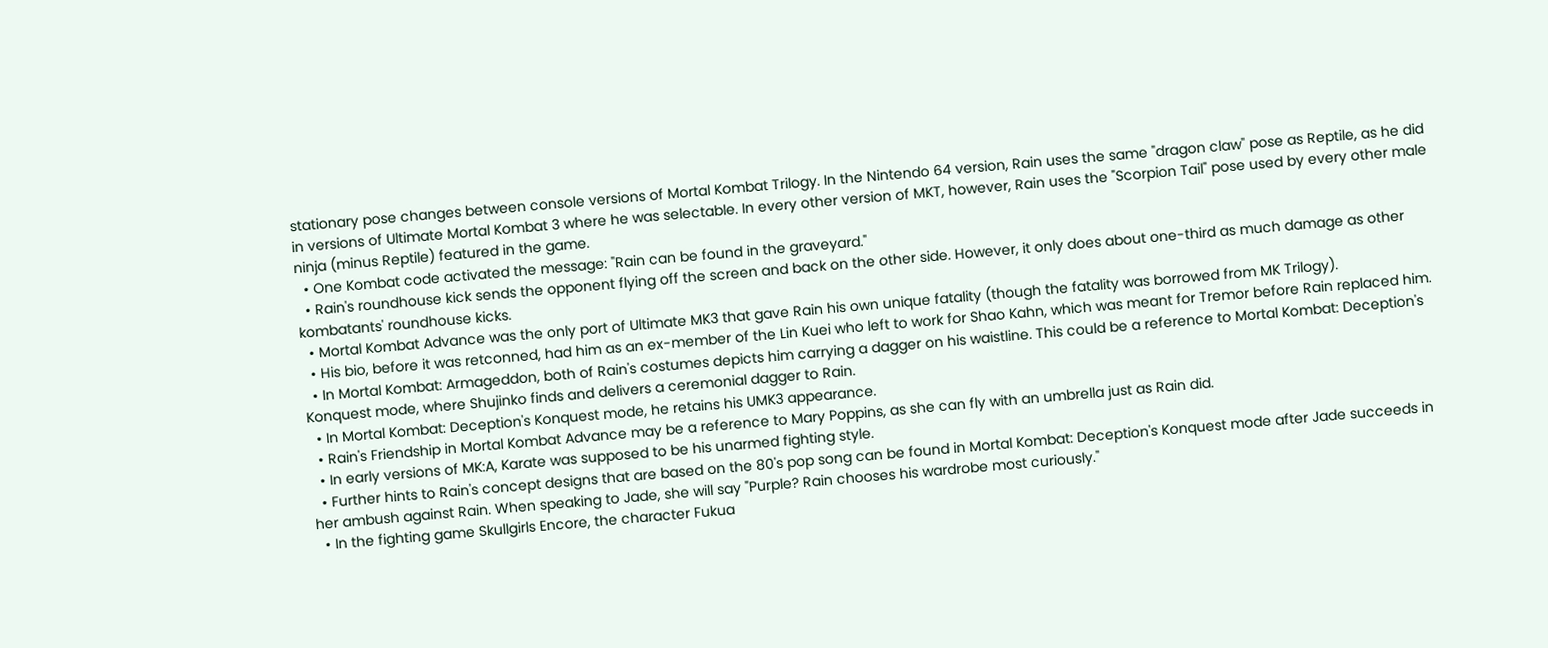stationary pose changes between console versions of Mortal Kombat Trilogy. In the Nintendo 64 version, Rain uses the same "dragon claw" pose as Reptile, as he did in versions of Ultimate Mortal Kombat 3 where he was selectable. In every other version of MKT, however, Rain uses the "Scorpion Tail" pose used by every other male ninja (minus Reptile) featured in the game.
  • One Kombat code activated the message: "Rain can be found in the graveyard."
  • Rain's roundhouse kick sends the opponent flying off the screen and back on the other side. However, it only does about one-third as much damage as other kombatants' roundhouse kicks.
  • Mortal Kombat Advance was the only port of Ultimate MK3 that gave Rain his own unique fatality (though the fatality was borrowed from MK Trilogy).
  • His bio, before it was retconned, had him as an ex-member of the Lin Kuei who left to work for Shao Kahn, which was meant for Tremor before Rain replaced him.
  • In Mortal Kombat: Armageddon, both of Rain's costumes depicts him carrying a dagger on his waistline. This could be a reference to Mortal Kombat: Deception's Konquest mode, where Shujinko finds and delivers a ceremonial dagger to Rain.
  • In Mortal Kombat: Deception's Konquest mode, he retains his UMK3 appearance.
  • Rain's Friendship in Mortal Kombat Advance may be a reference to Mary Poppins, as she can fly with an umbrella just as Rain did.
  • In early versions of MK:A, Karate was supposed to be his unarmed fighting style.
  • Further hints to Rain's concept designs that are based on the 80's pop song can be found in Mortal Kombat: Deception's Konquest mode after Jade succeeds in her ambush against Rain. When speaking to Jade, she will say "Purple? Rain chooses his wardrobe most curiously."
  • In the fighting game Skullgirls Encore, the character Fukua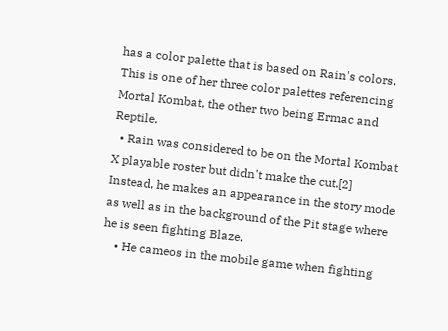has a color palette that is based on Rain's colors. This is one of her three color palettes referencing Mortal Kombat, the other two being Ermac and Reptile.
  • Rain was considered to be on the Mortal Kombat X playable roster but didn't make the cut.[2] Instead, he makes an appearance in the story mode as well as in the background of the Pit stage where he is seen fighting Blaze.
    • He cameos in the mobile game when fighting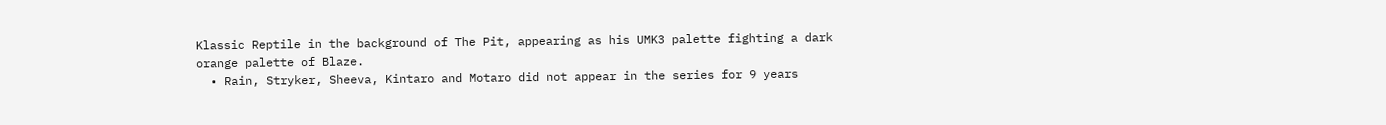Klassic Reptile in the background of The Pit, appearing as his UMK3 palette fighting a dark orange palette of Blaze.
  • Rain, Stryker, Sheeva, Kintaro and Motaro did not appear in the series for 9 years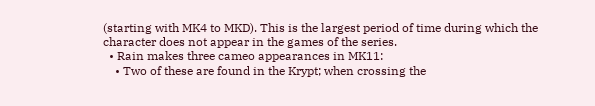(starting with MK4 to MKD). This is the largest period of time during which the character does not appear in the games of the series.
  • Rain makes three cameo appearances in MK11:
    • Two of these are found in the Krypt; when crossing the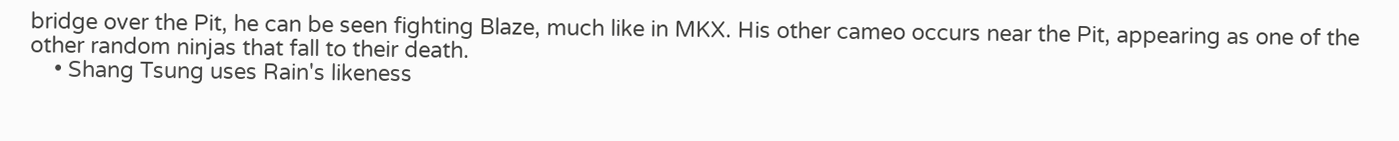bridge over the Pit, he can be seen fighting Blaze, much like in MKX. His other cameo occurs near the Pit, appearing as one of the other random ninjas that fall to their death.
    • Shang Tsung uses Rain's likeness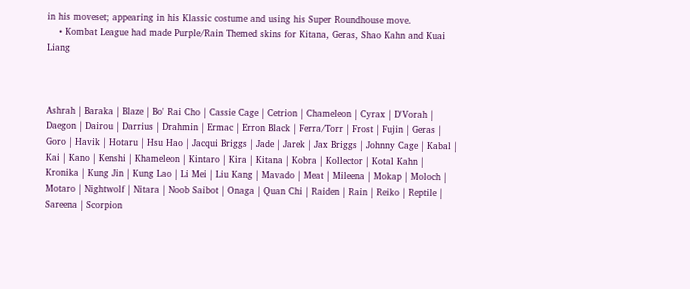in his moveset; appearing in his Klassic costume and using his Super Roundhouse move.
    • Kombat League had made Purple/Rain Themed skins for Kitana, Geras, Shao Kahn and Kuai Liang



Ashrah | Baraka | Blaze | Bo' Rai Cho | Cassie Cage | Cetrion | Chameleon | Cyrax | D'Vorah | Daegon | Dairou | Darrius | Drahmin | Ermac | Erron Black | Ferra/Torr | Frost | Fujin | Geras | Goro | Havik | Hotaru | Hsu Hao | Jacqui Briggs | Jade | Jarek | Jax Briggs | Johnny Cage | Kabal | Kai | Kano | Kenshi | Khameleon | Kintaro | Kira | Kitana | Kobra | Kollector | Kotal Kahn | Kronika | Kung Jin | Kung Lao | Li Mei | Liu Kang | Mavado | Meat | Mileena | Mokap | Moloch | Motaro | Nightwolf | Nitara | Noob Saibot | Onaga | Quan Chi | Raiden | Rain | Reiko | Reptile | Sareena | Scorpion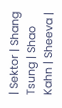| Sektor | Shang Tsung | Shao Kahn | Sheeva |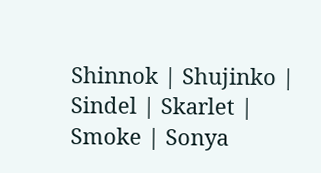Shinnok | Shujinko | Sindel | Skarlet | Smoke | Sonya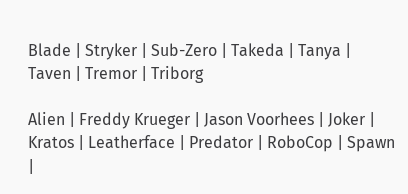Blade | Stryker | Sub-Zero | Takeda | Tanya | Taven | Tremor | Triborg

Alien | Freddy Krueger | Jason Voorhees | Joker | Kratos | Leatherface | Predator | RoboCop | Spawn |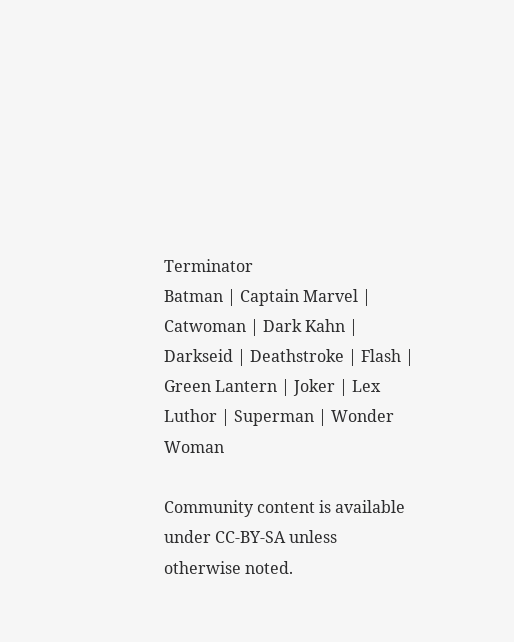Terminator
Batman | Captain Marvel | Catwoman | Dark Kahn | Darkseid | Deathstroke | Flash | Green Lantern | Joker | Lex Luthor | Superman | Wonder Woman

Community content is available under CC-BY-SA unless otherwise noted.